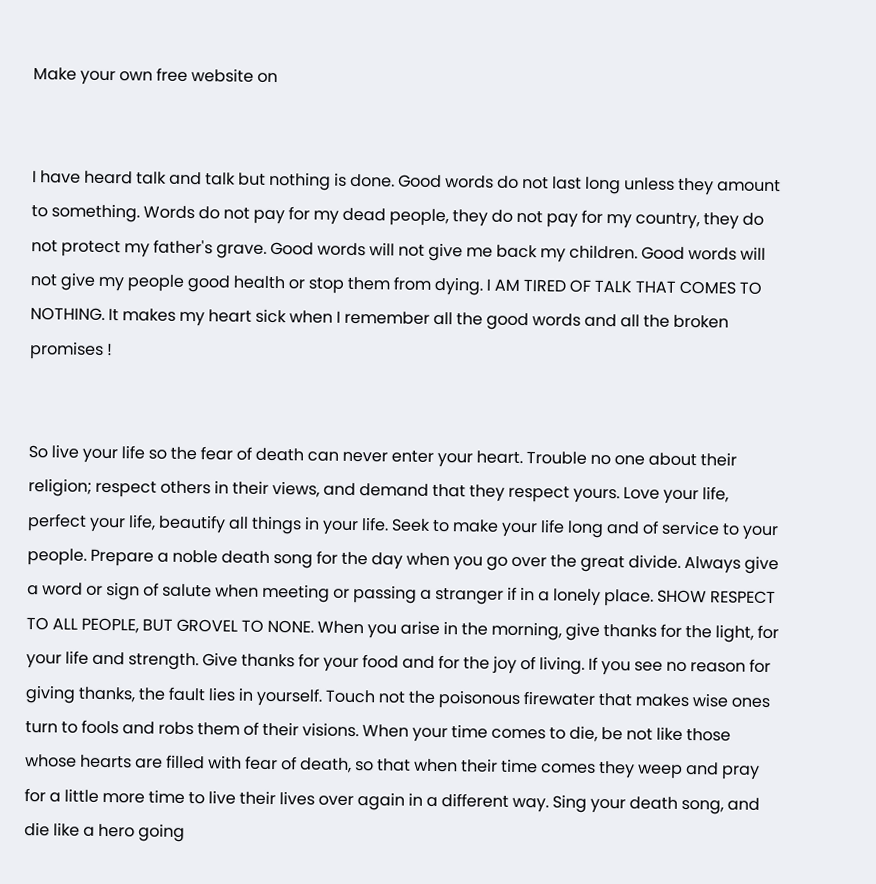Make your own free website on


I have heard talk and talk but nothing is done. Good words do not last long unless they amount to something. Words do not pay for my dead people, they do not pay for my country, they do not protect my father's grave. Good words will not give me back my children. Good words will not give my people good health or stop them from dying. I AM TIRED OF TALK THAT COMES TO NOTHING. It makes my heart sick when I remember all the good words and all the broken promises !


So live your life so the fear of death can never enter your heart. Trouble no one about their religion; respect others in their views, and demand that they respect yours. Love your life, perfect your life, beautify all things in your life. Seek to make your life long and of service to your people. Prepare a noble death song for the day when you go over the great divide. Always give a word or sign of salute when meeting or passing a stranger if in a lonely place. SHOW RESPECT TO ALL PEOPLE, BUT GROVEL TO NONE. When you arise in the morning, give thanks for the light, for your life and strength. Give thanks for your food and for the joy of living. If you see no reason for giving thanks, the fault lies in yourself. Touch not the poisonous firewater that makes wise ones turn to fools and robs them of their visions. When your time comes to die, be not like those whose hearts are filled with fear of death, so that when their time comes they weep and pray for a little more time to live their lives over again in a different way. Sing your death song, and die like a hero going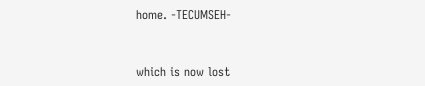home. -TECUMSEH-


which is now lost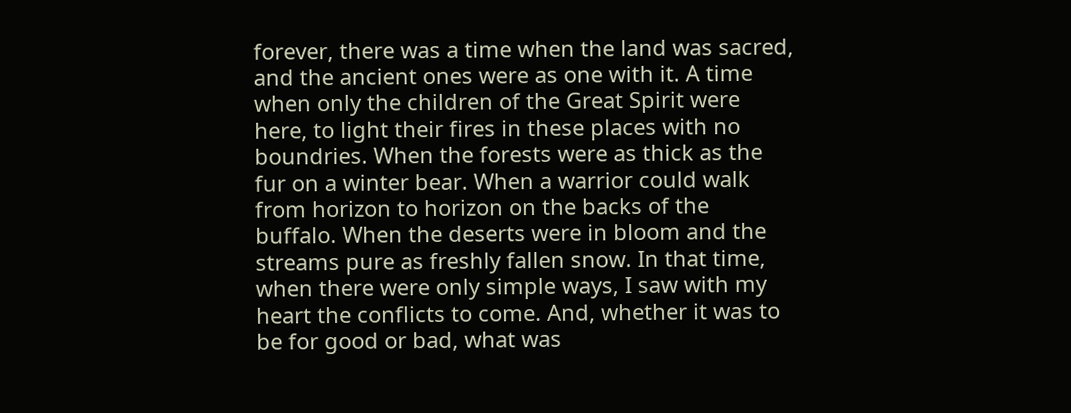forever, there was a time when the land was sacred, and the ancient ones were as one with it. A time when only the children of the Great Spirit were here, to light their fires in these places with no boundries. When the forests were as thick as the fur on a winter bear. When a warrior could walk from horizon to horizon on the backs of the buffalo. When the deserts were in bloom and the streams pure as freshly fallen snow. In that time, when there were only simple ways, I saw with my heart the conflicts to come. And, whether it was to be for good or bad, what was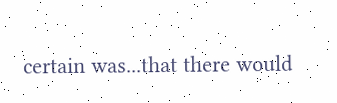certain was...that there would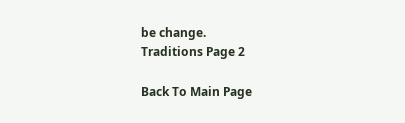be change.
Traditions Page 2

Back To Main Page